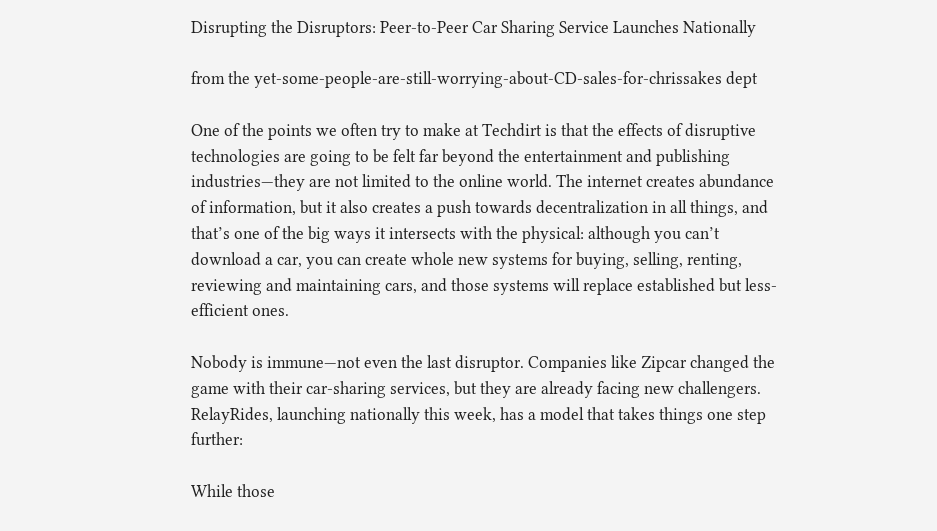Disrupting the Disruptors: Peer-to-Peer Car Sharing Service Launches Nationally

from the yet-some-people-are-still-worrying-about-CD-sales-for-chrissakes dept

One of the points we often try to make at Techdirt is that the effects of disruptive technologies are going to be felt far beyond the entertainment and publishing industries—they are not limited to the online world. The internet creates abundance of information, but it also creates a push towards decentralization in all things, and that’s one of the big ways it intersects with the physical: although you can’t download a car, you can create whole new systems for buying, selling, renting, reviewing and maintaining cars, and those systems will replace established but less-efficient ones.

Nobody is immune—not even the last disruptor. Companies like Zipcar changed the game with their car-sharing services, but they are already facing new challengers. RelayRides, launching nationally this week, has a model that takes things one step further:

While those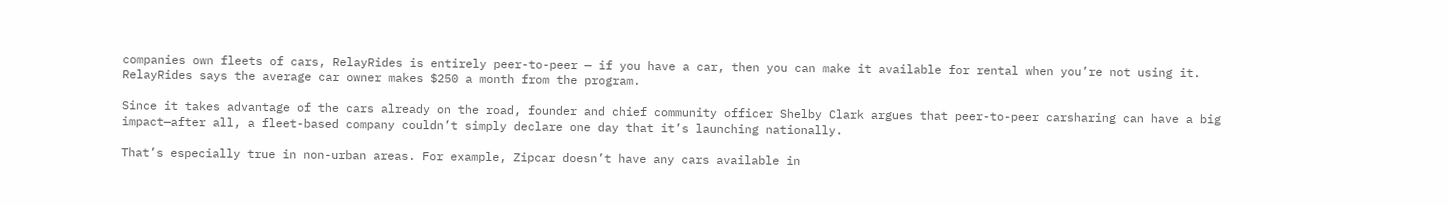companies own fleets of cars, RelayRides is entirely peer-to-peer — if you have a car, then you can make it available for rental when you’re not using it. RelayRides says the average car owner makes $250 a month from the program.

Since it takes advantage of the cars already on the road, founder and chief community officer Shelby Clark argues that peer-to-peer carsharing can have a big impact—after all, a fleet-based company couldn’t simply declare one day that it’s launching nationally.

That’s especially true in non-urban areas. For example, Zipcar doesn’t have any cars available in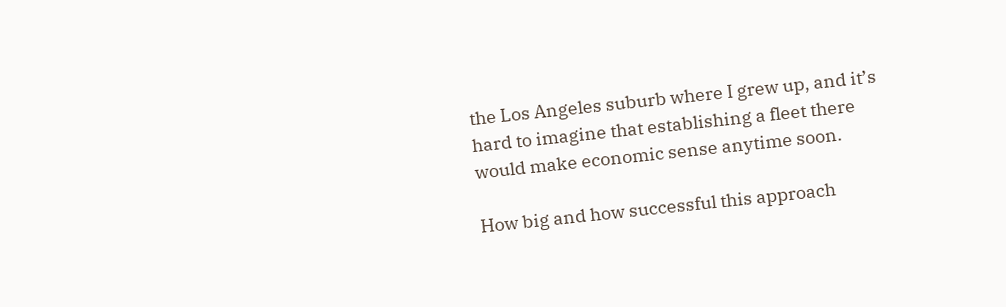the Los Angeles suburb where I grew up, and it’s hard to imagine that establishing a fleet there would make economic sense anytime soon.

How big and how successful this approach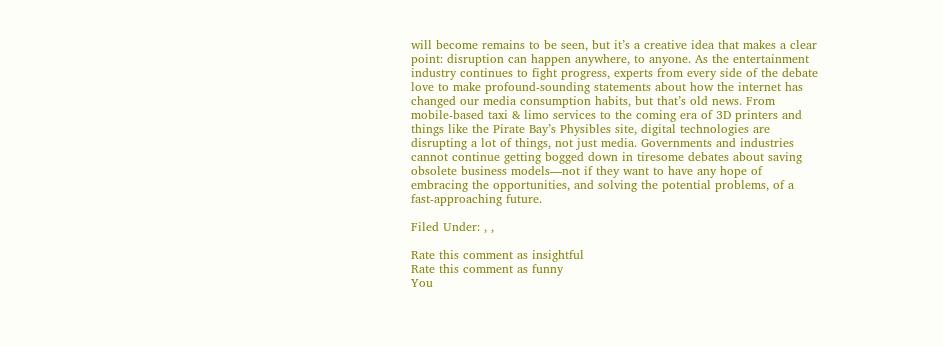will become remains to be seen, but it’s a creative idea that makes a clear point: disruption can happen anywhere, to anyone. As the entertainment industry continues to fight progress, experts from every side of the debate love to make profound-sounding statements about how the internet has changed our media consumption habits, but that’s old news. From mobile-based taxi & limo services to the coming era of 3D printers and things like the Pirate Bay’s Physibles site, digital technologies are disrupting a lot of things, not just media. Governments and industries cannot continue getting bogged down in tiresome debates about saving obsolete business models—not if they want to have any hope of embracing the opportunities, and solving the potential problems, of a fast-approaching future.

Filed Under: , ,

Rate this comment as insightful
Rate this comment as funny
You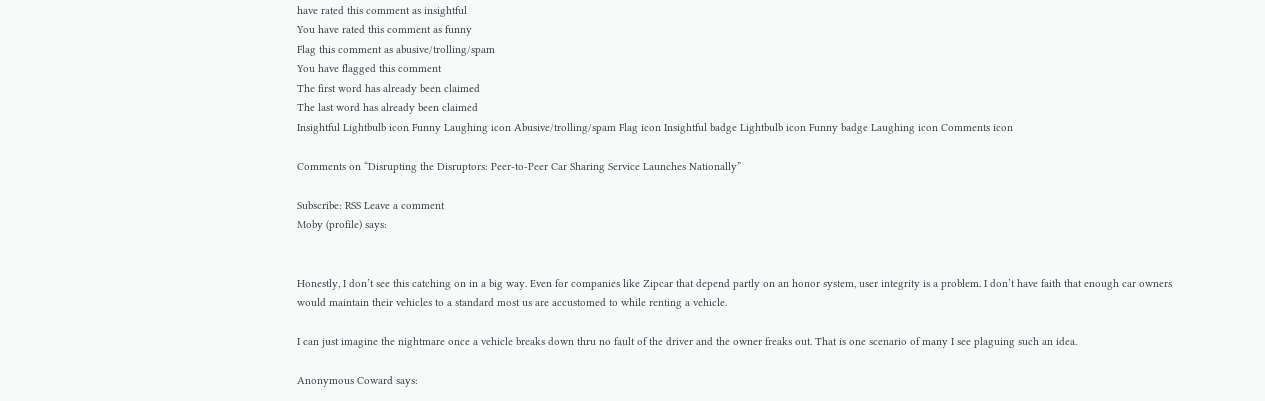have rated this comment as insightful
You have rated this comment as funny
Flag this comment as abusive/trolling/spam
You have flagged this comment
The first word has already been claimed
The last word has already been claimed
Insightful Lightbulb icon Funny Laughing icon Abusive/trolling/spam Flag icon Insightful badge Lightbulb icon Funny badge Laughing icon Comments icon

Comments on “Disrupting the Disruptors: Peer-to-Peer Car Sharing Service Launches Nationally”

Subscribe: RSS Leave a comment
Moby (profile) says:


Honestly, I don’t see this catching on in a big way. Even for companies like Zipcar that depend partly on an honor system, user integrity is a problem. I don’t have faith that enough car owners would maintain their vehicles to a standard most us are accustomed to while renting a vehicle.

I can just imagine the nightmare once a vehicle breaks down thru no fault of the driver and the owner freaks out. That is one scenario of many I see plaguing such an idea.

Anonymous Coward says: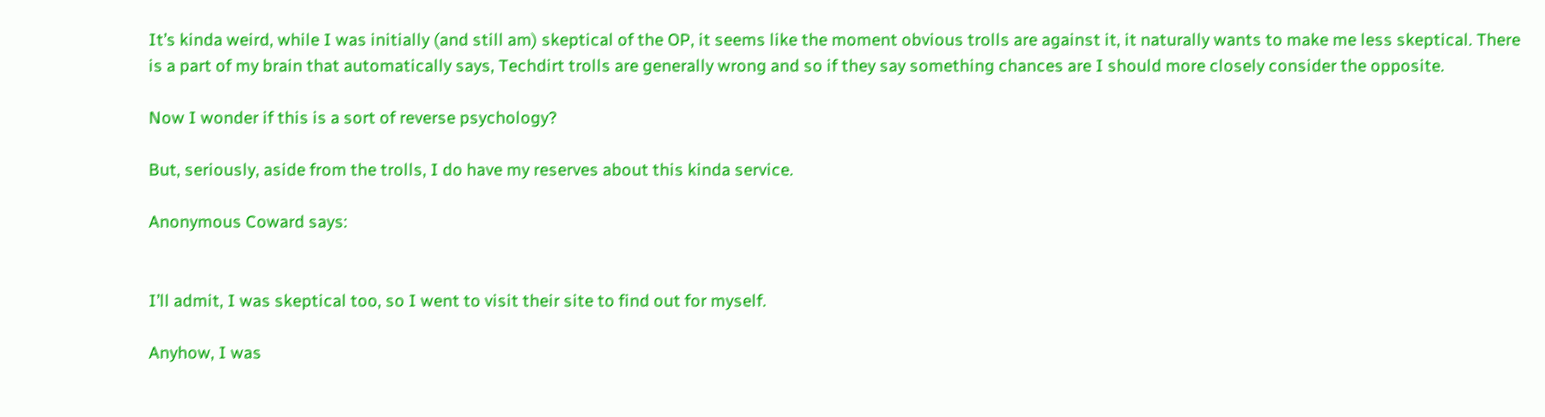It’s kinda weird, while I was initially (and still am) skeptical of the OP, it seems like the moment obvious trolls are against it, it naturally wants to make me less skeptical. There is a part of my brain that automatically says, Techdirt trolls are generally wrong and so if they say something chances are I should more closely consider the opposite.

Now I wonder if this is a sort of reverse psychology?

But, seriously, aside from the trolls, I do have my reserves about this kinda service.

Anonymous Coward says:


I’ll admit, I was skeptical too, so I went to visit their site to find out for myself.

Anyhow, I was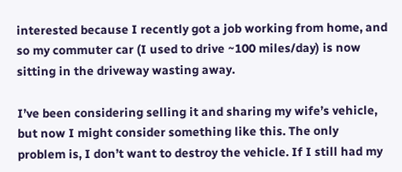interested because I recently got a job working from home, and so my commuter car (I used to drive ~100 miles/day) is now sitting in the driveway wasting away.

I’ve been considering selling it and sharing my wife’s vehicle, but now I might consider something like this. The only problem is, I don’t want to destroy the vehicle. If I still had my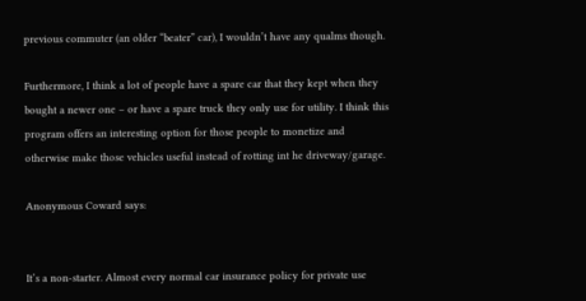previous commuter (an older “beater” car), I wouldn’t have any qualms though.

Furthermore, I think a lot of people have a spare car that they kept when they bought a newer one – or have a spare truck they only use for utility. I think this program offers an interesting option for those people to monetize and otherwise make those vehicles useful instead of rotting int he driveway/garage.

Anonymous Coward says:


It’s a non-starter. Almost every normal car insurance policy for private use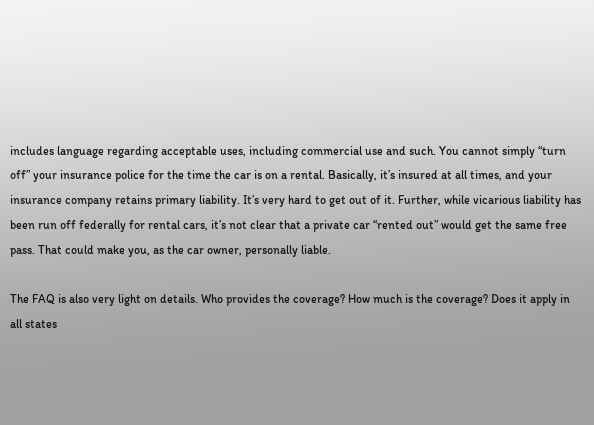includes language regarding acceptable uses, including commercial use and such. You cannot simply “turn off” your insurance police for the time the car is on a rental. Basically, it’s insured at all times, and your insurance company retains primary liability. It’s very hard to get out of it. Further, while vicarious liability has been run off federally for rental cars, it’s not clear that a private car “rented out” would get the same free pass. That could make you, as the car owner, personally liable.

The FAQ is also very light on details. Who provides the coverage? How much is the coverage? Does it apply in all states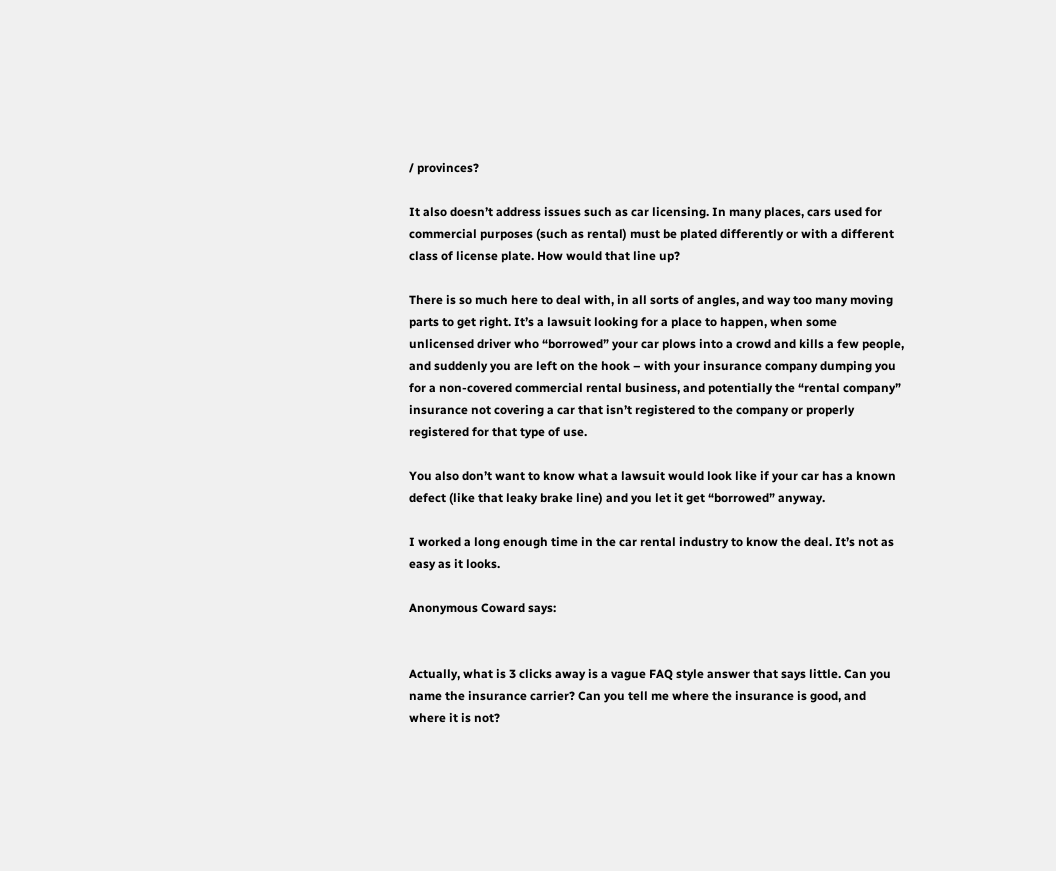/ provinces?

It also doesn’t address issues such as car licensing. In many places, cars used for commercial purposes (such as rental) must be plated differently or with a different class of license plate. How would that line up?

There is so much here to deal with, in all sorts of angles, and way too many moving parts to get right. It’s a lawsuit looking for a place to happen, when some unlicensed driver who “borrowed” your car plows into a crowd and kills a few people, and suddenly you are left on the hook – with your insurance company dumping you for a non-covered commercial rental business, and potentially the “rental company” insurance not covering a car that isn’t registered to the company or properly registered for that type of use.

You also don’t want to know what a lawsuit would look like if your car has a known defect (like that leaky brake line) and you let it get “borrowed” anyway.

I worked a long enough time in the car rental industry to know the deal. It’s not as easy as it looks.

Anonymous Coward says:


Actually, what is 3 clicks away is a vague FAQ style answer that says little. Can you name the insurance carrier? Can you tell me where the insurance is good, and where it is not?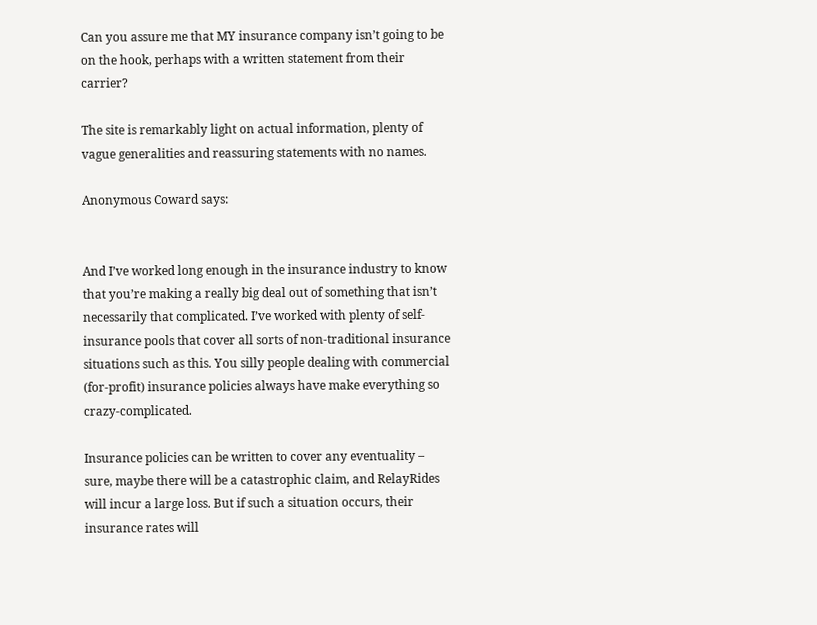Can you assure me that MY insurance company isn’t going to be on the hook, perhaps with a written statement from their carrier?

The site is remarkably light on actual information, plenty of vague generalities and reassuring statements with no names.

Anonymous Coward says:


And I’ve worked long enough in the insurance industry to know that you’re making a really big deal out of something that isn’t necessarily that complicated. I’ve worked with plenty of self-insurance pools that cover all sorts of non-traditional insurance situations such as this. You silly people dealing with commercial (for-profit) insurance policies always have make everything so crazy-complicated.

Insurance policies can be written to cover any eventuality – sure, maybe there will be a catastrophic claim, and RelayRides will incur a large loss. But if such a situation occurs, their insurance rates will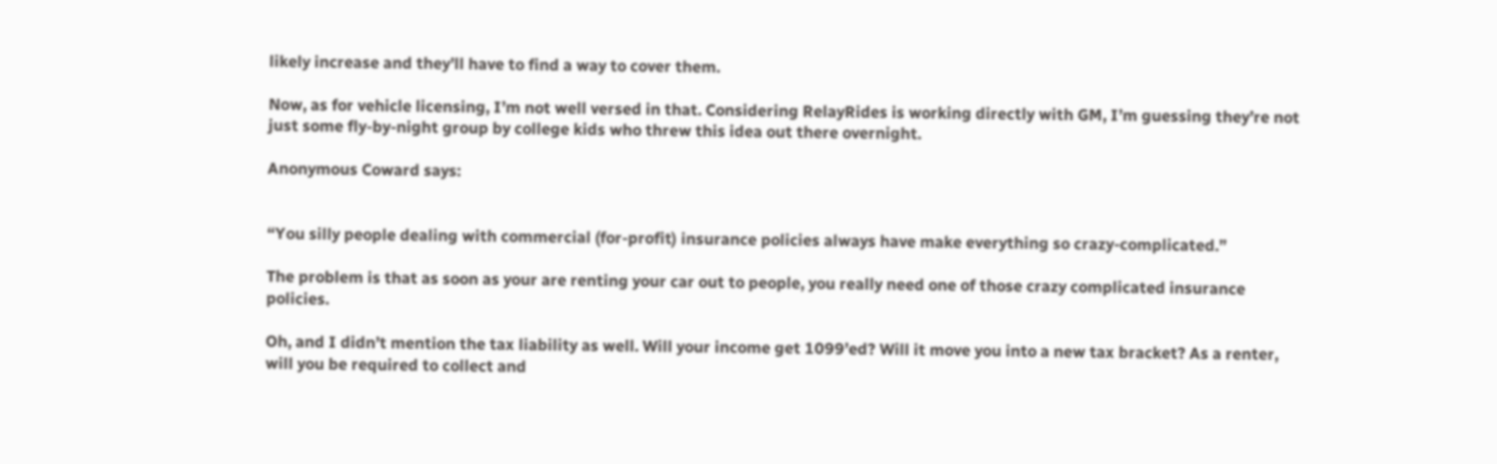likely increase and they’ll have to find a way to cover them.

Now, as for vehicle licensing, I’m not well versed in that. Considering RelayRides is working directly with GM, I’m guessing they’re not just some fly-by-night group by college kids who threw this idea out there overnight.

Anonymous Coward says:


“You silly people dealing with commercial (for-profit) insurance policies always have make everything so crazy-complicated.”

The problem is that as soon as your are renting your car out to people, you really need one of those crazy complicated insurance policies.

Oh, and I didn’t mention the tax liability as well. Will your income get 1099’ed? Will it move you into a new tax bracket? As a renter, will you be required to collect and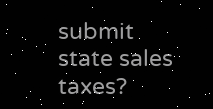submit state sales taxes?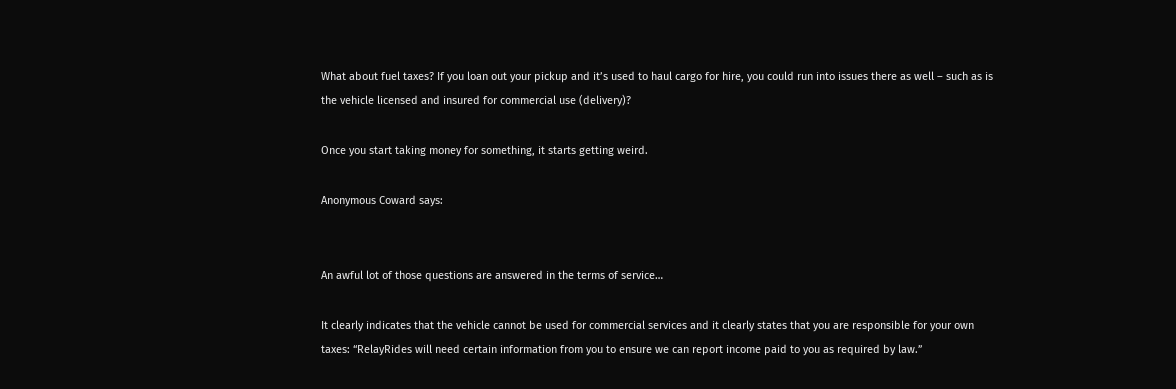What about fuel taxes? If you loan out your pickup and it’s used to haul cargo for hire, you could run into issues there as well – such as is the vehicle licensed and insured for commercial use (delivery)?

Once you start taking money for something, it starts getting weird.

Anonymous Coward says:


An awful lot of those questions are answered in the terms of service…

It clearly indicates that the vehicle cannot be used for commercial services and it clearly states that you are responsible for your own taxes: “RelayRides will need certain information from you to ensure we can report income paid to you as required by law.”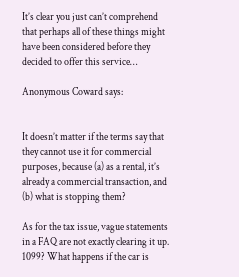It’s clear you just can’t comprehend that perhaps all of these things might have been considered before they decided to offer this service…

Anonymous Coward says:


It doesn’t matter if the terms say that they cannot use it for commercial purposes, because (a) as a rental, it’s already a commercial transaction, and (b) what is stopping them?

As for the tax issue, vague statements in a FAQ are not exactly clearing it up. 1099? What happens if the car is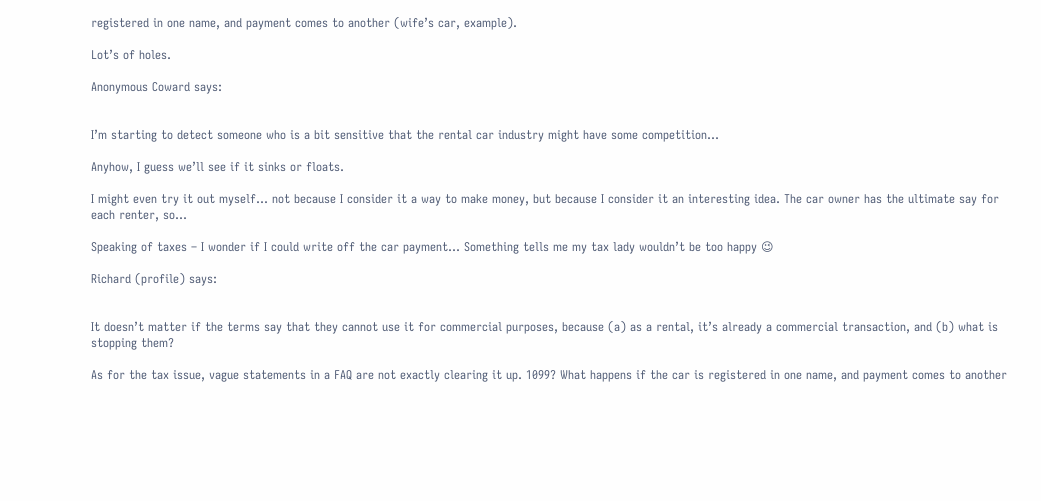registered in one name, and payment comes to another (wife’s car, example).

Lot’s of holes.

Anonymous Coward says:


I’m starting to detect someone who is a bit sensitive that the rental car industry might have some competition…

Anyhow, I guess we’ll see if it sinks or floats.

I might even try it out myself… not because I consider it a way to make money, but because I consider it an interesting idea. The car owner has the ultimate say for each renter, so…

Speaking of taxes – I wonder if I could write off the car payment… Something tells me my tax lady wouldn’t be too happy 😉

Richard (profile) says:


It doesn’t matter if the terms say that they cannot use it for commercial purposes, because (a) as a rental, it’s already a commercial transaction, and (b) what is stopping them?

As for the tax issue, vague statements in a FAQ are not exactly clearing it up. 1099? What happens if the car is registered in one name, and payment comes to another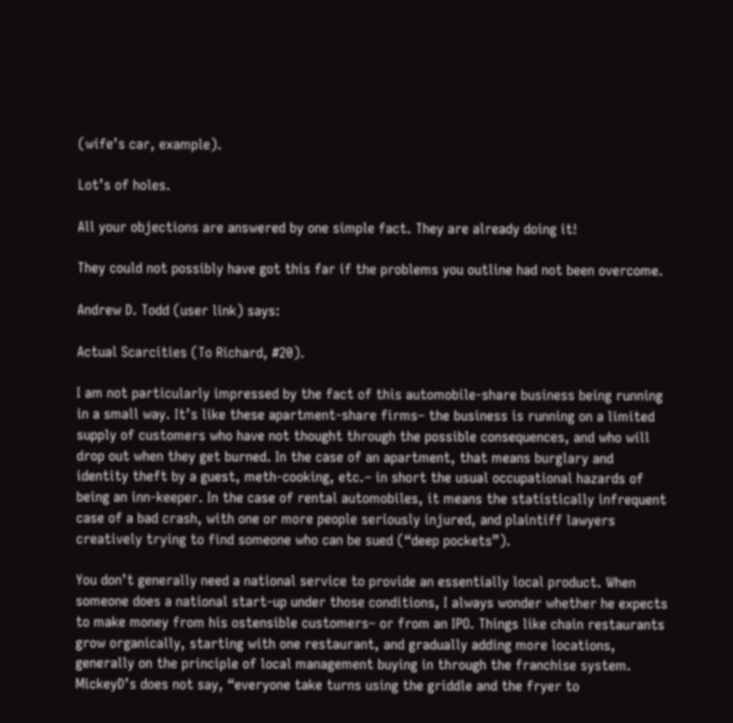(wife’s car, example).

Lot’s of holes.

All your objections are answered by one simple fact. They are already doing it!

They could not possibly have got this far if the problems you outline had not been overcome.

Andrew D. Todd (user link) says:

Actual Scarcities (To Richard, #20).

I am not particularly impressed by the fact of this automobile-share business being running in a small way. It’s like these apartment-share firms– the business is running on a limited supply of customers who have not thought through the possible consequences, and who will drop out when they get burned. In the case of an apartment, that means burglary and identity theft by a guest, meth-cooking, etc.– in short the usual occupational hazards of being an inn-keeper. In the case of rental automobiles, it means the statistically infrequent case of a bad crash, with one or more people seriously injured, and plaintiff lawyers creatively trying to find someone who can be sued (“deep pockets”).

You don’t generally need a national service to provide an essentially local product. When someone does a national start-up under those conditions, I always wonder whether he expects to make money from his ostensible customers– or from an IPO. Things like chain restaurants grow organically, starting with one restaurant, and gradually adding more locations, generally on the principle of local management buying in through the franchise system. MickeyD’s does not say, “everyone take turns using the griddle and the fryer to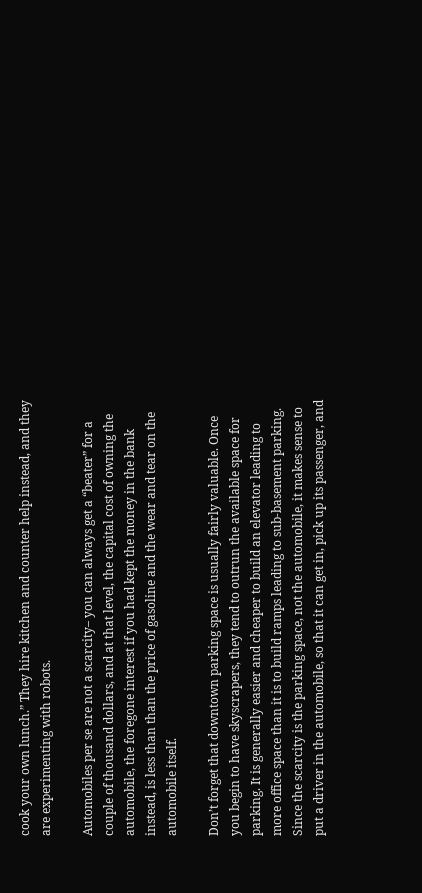cook your own lunch.” They hire kitchen and counter help instead, and they are experimenting with robots.

Automobiles per se are not a scarcity– you can always get a “beater” for a couple of thousand dollars, and at that level, the capital cost of owning the automobile, the foregone interest if you had kept the money in the bank instead, is less than than the price of gasoline and the wear and tear on the automobile itself.

Don’t forget that downtown parking space is usually fairly valuable. Once you begin to have skyscrapers, they tend to outrun the available space for parking. It is generally easier and cheaper to build an elevator leading to more office space than it is to build ramps leading to sub-basement parking. Since the scarcity is the parking space, not the automobile, it makes sense to put a driver in the automobile, so that it can get in, pick up its passenger, and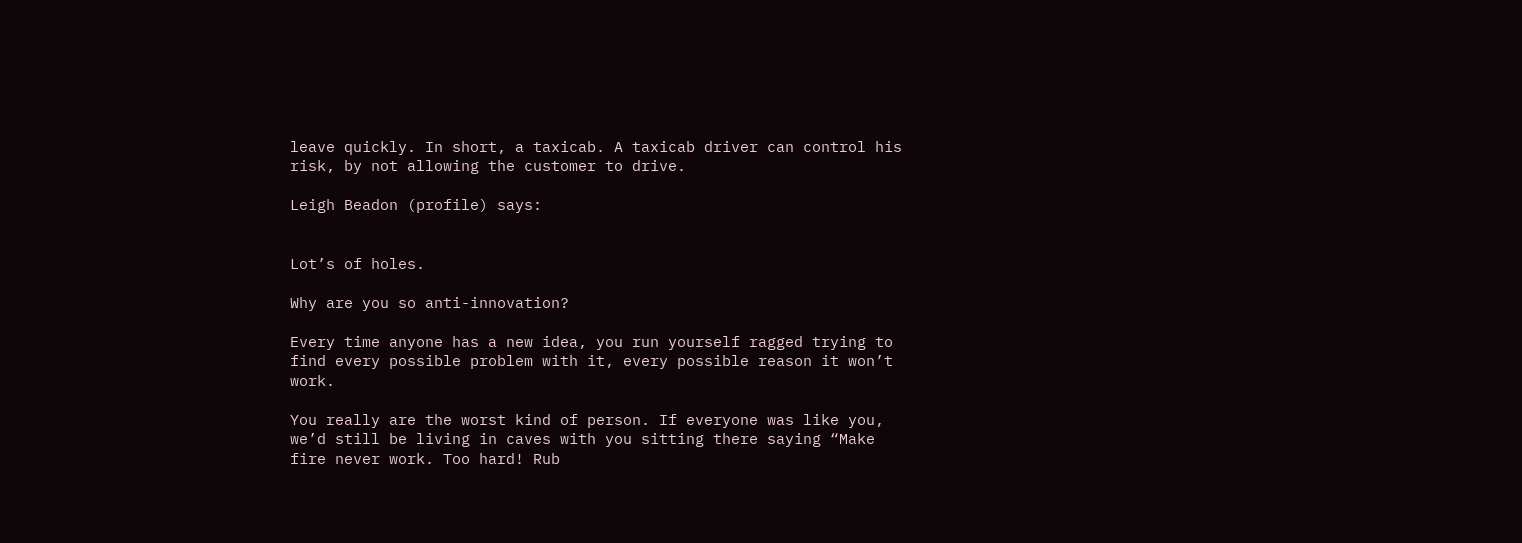leave quickly. In short, a taxicab. A taxicab driver can control his risk, by not allowing the customer to drive.

Leigh Beadon (profile) says:


Lot’s of holes.

Why are you so anti-innovation?

Every time anyone has a new idea, you run yourself ragged trying to find every possible problem with it, every possible reason it won’t work.

You really are the worst kind of person. If everyone was like you, we’d still be living in caves with you sitting there saying “Make fire never work. Too hard! Rub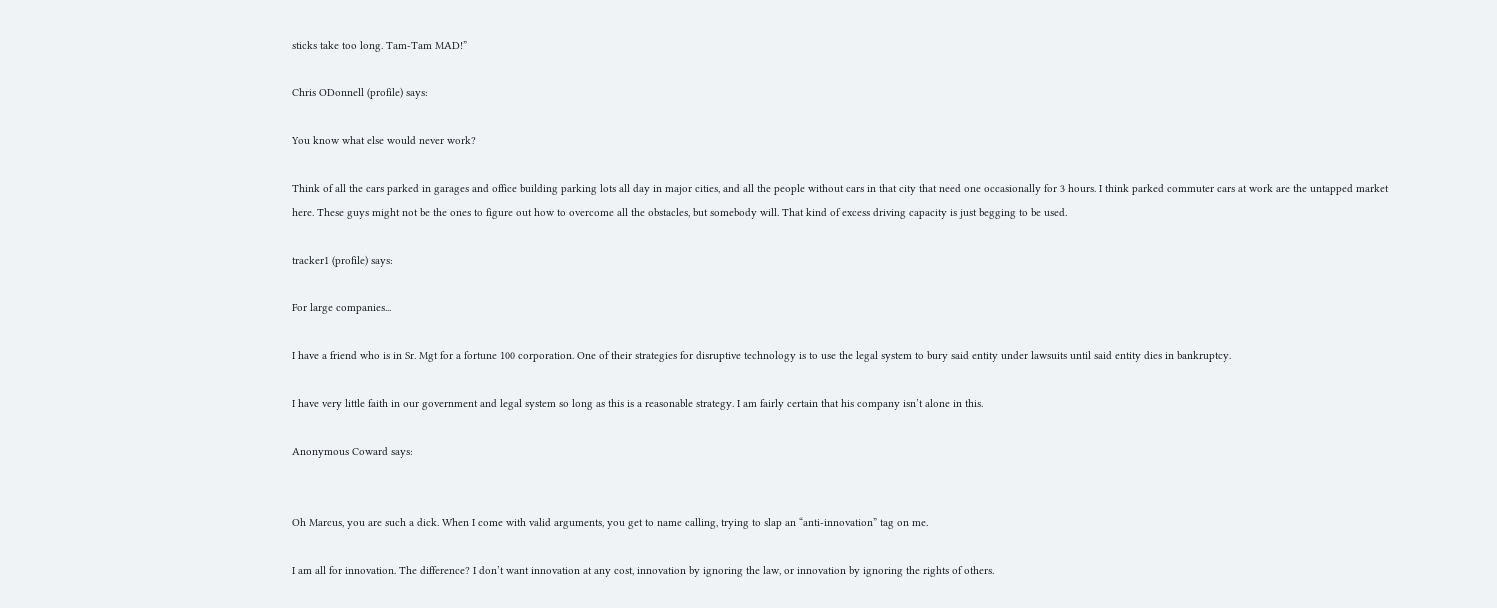sticks take too long. Tam-Tam MAD!”

Chris ODonnell (profile) says:

You know what else would never work?

Think of all the cars parked in garages and office building parking lots all day in major cities, and all the people without cars in that city that need one occasionally for 3 hours. I think parked commuter cars at work are the untapped market here. These guys might not be the ones to figure out how to overcome all the obstacles, but somebody will. That kind of excess driving capacity is just begging to be used.

tracker1 (profile) says:

For large companies...

I have a friend who is in Sr. Mgt for a fortune 100 corporation. One of their strategies for disruptive technology is to use the legal system to bury said entity under lawsuits until said entity dies in bankruptcy.

I have very little faith in our government and legal system so long as this is a reasonable strategy. I am fairly certain that his company isn’t alone in this.

Anonymous Coward says:


Oh Marcus, you are such a dick. When I come with valid arguments, you get to name calling, trying to slap an “anti-innovation” tag on me.

I am all for innovation. The difference? I don’t want innovation at any cost, innovation by ignoring the law, or innovation by ignoring the rights of others.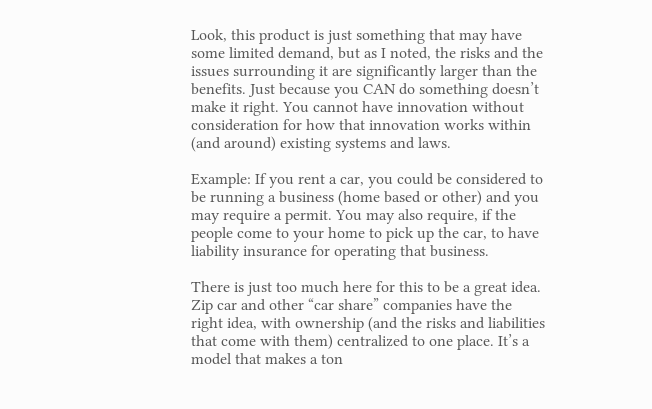Look, this product is just something that may have some limited demand, but as I noted, the risks and the issues surrounding it are significantly larger than the benefits. Just because you CAN do something doesn’t make it right. You cannot have innovation without consideration for how that innovation works within (and around) existing systems and laws.

Example: If you rent a car, you could be considered to be running a business (home based or other) and you may require a permit. You may also require, if the people come to your home to pick up the car, to have liability insurance for operating that business.

There is just too much here for this to be a great idea. Zip car and other “car share” companies have the right idea, with ownership (and the risks and liabilities that come with them) centralized to one place. It’s a model that makes a ton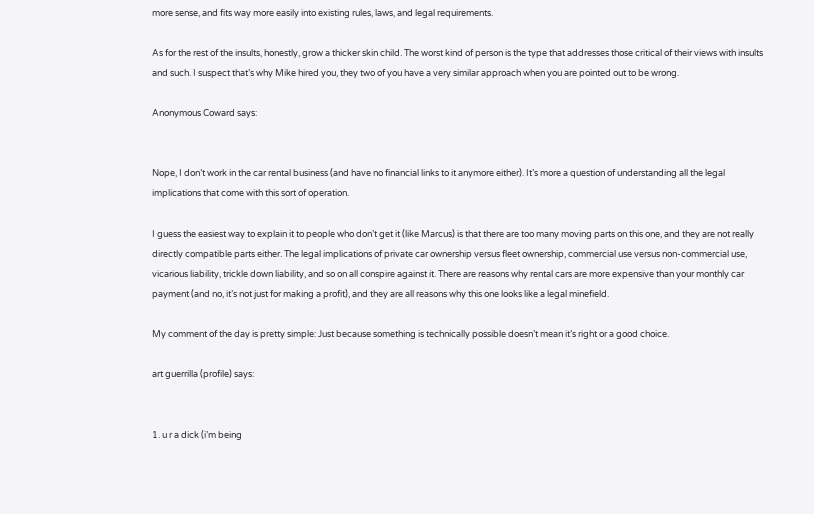more sense, and fits way more easily into existing rules, laws, and legal requirements.

As for the rest of the insults, honestly, grow a thicker skin child. The worst kind of person is the type that addresses those critical of their views with insults and such. I suspect that’s why Mike hired you, they two of you have a very similar approach when you are pointed out to be wrong.

Anonymous Coward says:


Nope, I don’t work in the car rental business (and have no financial links to it anymore either). It’s more a question of understanding all the legal implications that come with this sort of operation.

I guess the easiest way to explain it to people who don’t get it (like Marcus) is that there are too many moving parts on this one, and they are not really directly compatible parts either. The legal implications of private car ownership versus fleet ownership, commercial use versus non-commercial use, vicarious liability, trickle down liability, and so on all conspire against it. There are reasons why rental cars are more expensive than your monthly car payment (and no, it’s not just for making a profit), and they are all reasons why this one looks like a legal minefield.

My comment of the day is pretty simple: Just because something is technically possible doesn’t mean it’s right or a good choice.

art guerrilla (profile) says:


1. u r a dick (i’m being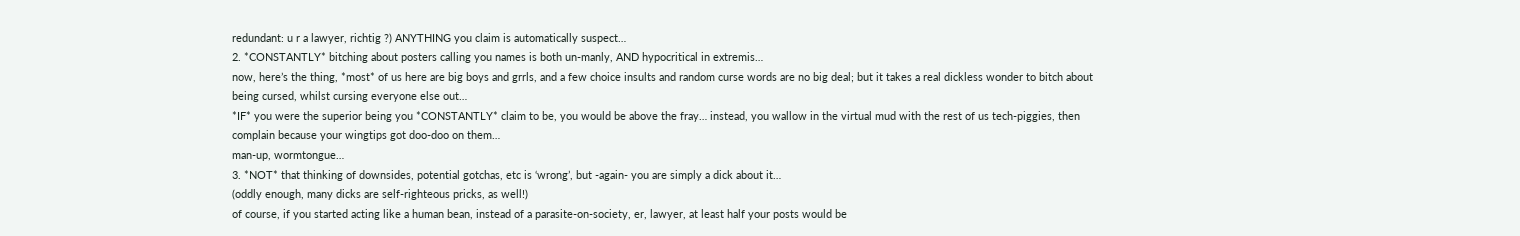redundant: u r a lawyer, richtig ?) ANYTHING you claim is automatically suspect…
2. *CONSTANTLY* bitching about posters calling you names is both un-manly, AND hypocritical in extremis…
now, here’s the thing, *most* of us here are big boys and grrls, and a few choice insults and random curse words are no big deal; but it takes a real dickless wonder to bitch about being cursed, whilst cursing everyone else out…
*IF* you were the superior being you *CONSTANTLY* claim to be, you would be above the fray… instead, you wallow in the virtual mud with the rest of us tech-piggies, then complain because your wingtips got doo-doo on them…
man-up, wormtongue…
3. *NOT* that thinking of downsides, potential gotchas, etc is ‘wrong’, but -again- you are simply a dick about it…
(oddly enough, many dicks are self-righteous pricks, as well!)
of course, if you started acting like a human bean, instead of a parasite-on-society, er, lawyer, at least half your posts would be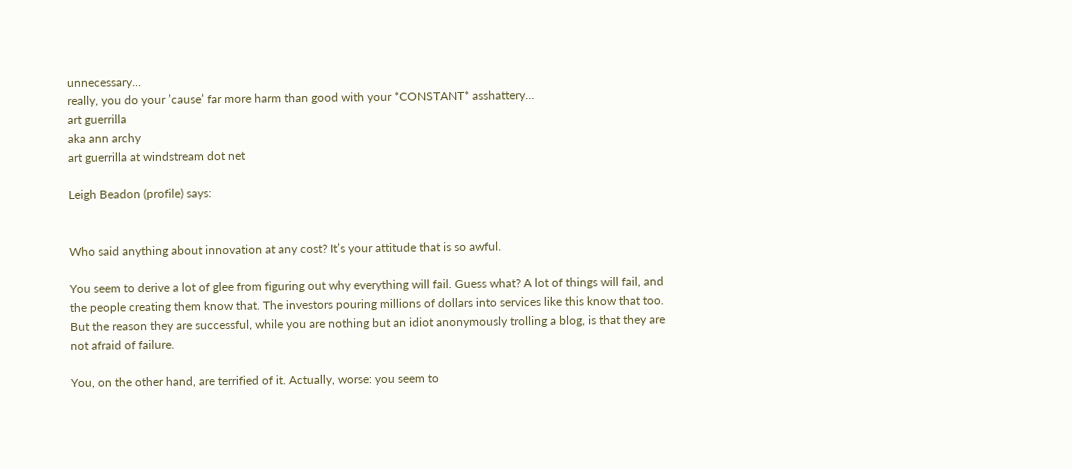unnecessary…
really, you do your ’cause’ far more harm than good with your *CONSTANT* asshattery…
art guerrilla
aka ann archy
art guerrilla at windstream dot net

Leigh Beadon (profile) says:


Who said anything about innovation at any cost? It’s your attitude that is so awful.

You seem to derive a lot of glee from figuring out why everything will fail. Guess what? A lot of things will fail, and the people creating them know that. The investors pouring millions of dollars into services like this know that too. But the reason they are successful, while you are nothing but an idiot anonymously trolling a blog, is that they are not afraid of failure.

You, on the other hand, are terrified of it. Actually, worse: you seem to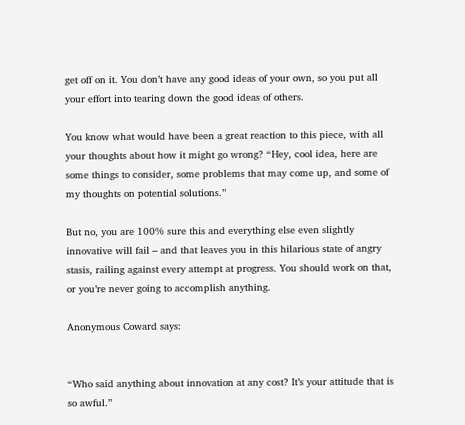get off on it. You don’t have any good ideas of your own, so you put all your effort into tearing down the good ideas of others.

You know what would have been a great reaction to this piece, with all your thoughts about how it might go wrong? “Hey, cool idea, here are some things to consider, some problems that may come up, and some of my thoughts on potential solutions.”

But no, you are 100% sure this and everything else even slightly innovative will fail – and that leaves you in this hilarious state of angry stasis, railing against every attempt at progress. You should work on that, or you’re never going to accomplish anything.

Anonymous Coward says:


“Who said anything about innovation at any cost? It’s your attitude that is so awful.”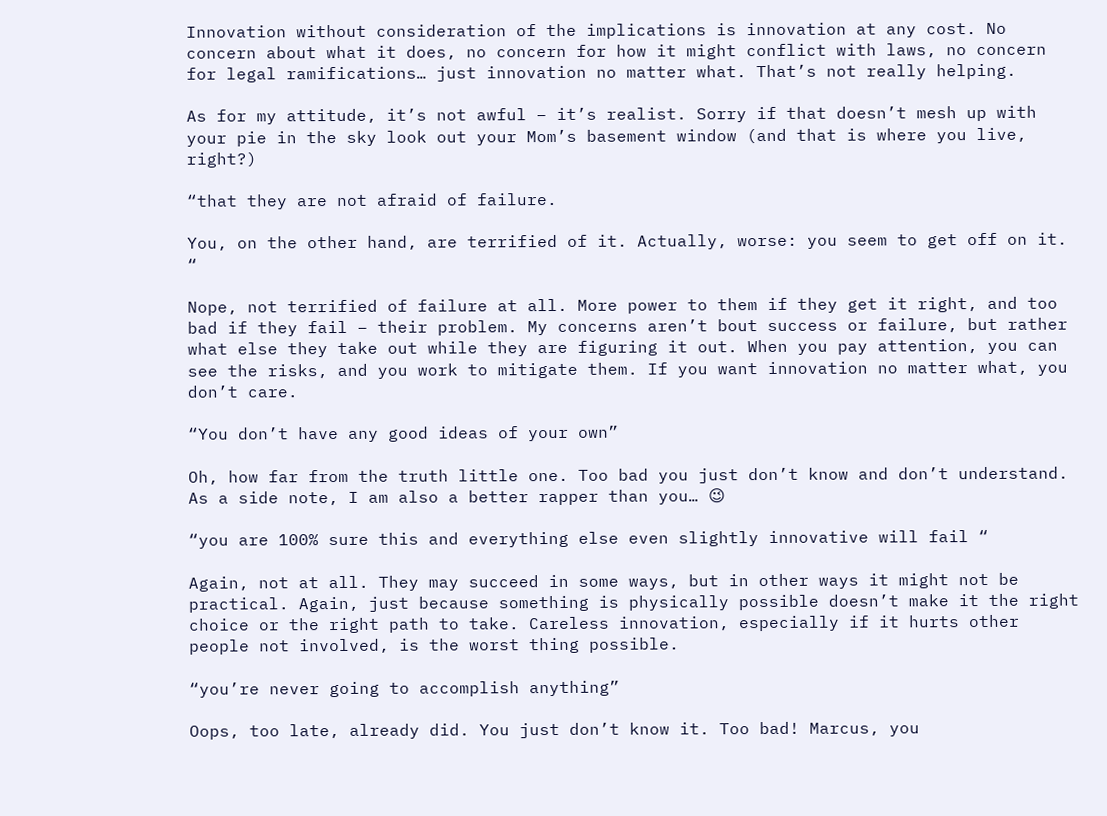Innovation without consideration of the implications is innovation at any cost. No concern about what it does, no concern for how it might conflict with laws, no concern for legal ramifications… just innovation no matter what. That’s not really helping.

As for my attitude, it’s not awful – it’s realist. Sorry if that doesn’t mesh up with your pie in the sky look out your Mom’s basement window (and that is where you live, right?)

“that they are not afraid of failure.

You, on the other hand, are terrified of it. Actually, worse: you seem to get off on it. “

Nope, not terrified of failure at all. More power to them if they get it right, and too bad if they fail – their problem. My concerns aren’t bout success or failure, but rather what else they take out while they are figuring it out. When you pay attention, you can see the risks, and you work to mitigate them. If you want innovation no matter what, you don’t care.

“You don’t have any good ideas of your own”

Oh, how far from the truth little one. Too bad you just don’t know and don’t understand. As a side note, I am also a better rapper than you… 😉

“you are 100% sure this and everything else even slightly innovative will fail “

Again, not at all. They may succeed in some ways, but in other ways it might not be practical. Again, just because something is physically possible doesn’t make it the right choice or the right path to take. Careless innovation, especially if it hurts other people not involved, is the worst thing possible.

“you’re never going to accomplish anything”

Oops, too late, already did. You just don’t know it. Too bad! Marcus, you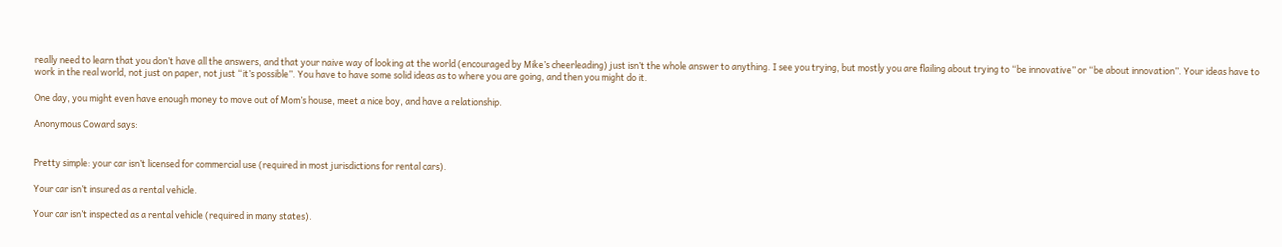really need to learn that you don’t have all the answers, and that your naive way of looking at the world (encouraged by Mike’s cheerleading) just isn’t the whole answer to anything. I see you trying, but mostly you are flailing about trying to “be innovative” or “be about innovation”. Your ideas have to work in the real world, not just on paper, not just “it’s possible”. You have to have some solid ideas as to where you are going, and then you might do it.

One day, you might even have enough money to move out of Mom’s house, meet a nice boy, and have a relationship.

Anonymous Coward says:


Pretty simple: your car isn’t licensed for commercial use (required in most jurisdictions for rental cars).

Your car isn’t insured as a rental vehicle.

Your car isn’t inspected as a rental vehicle (required in many states).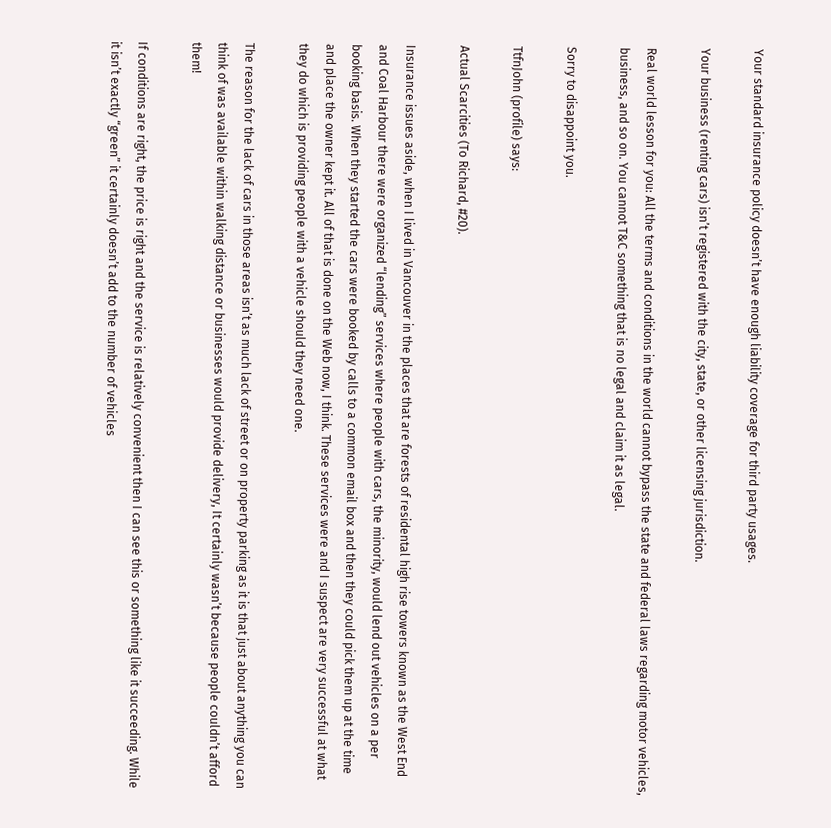Your standard insurance policy doesn’t have enough liability coverage for third party usages.

Your business (renting cars) isn’t registered with the city, state, or other licensing jurisdiction.

Real world lesson for you: All the terms and conditions in the world cannot bypass the state and federal laws regarding motor vehicles, business, and so on. You cannot T&C something that is no legal and claim it as legal.

Sorry to disappoint you.

TtfnJohn (profile) says:

Actual Scarcities (To Richard, #20).

Insurance issues aside, when I lived in Vancouver in the places that are forests of residental high rise towers known as the West End and Coal Harbour there were organized “lending” services where people with cars, the minority, would lend out vehicles on a per booking basis. When they started the cars were booked by calls to a common email box and then they could pick them up at the time and place the owner kept it. All of that is done on the Web now, I think. These services were and I suspect are very successful at what they do which is providing people with a vehicle should they need one.

The reason for the lack of cars in those areas isn’t as much lack of street or on property parking as it is that just about anything you can think of was available within walking distance or businesses would provide delivery, It certainly wasn’t because people couldn’t afford them!

If conditions are right, the price is right and the service is relatively convenient then I can see this or something like it succeeding. While it isn’t exactly “green” it certainly doesn’t add to the number of vehicles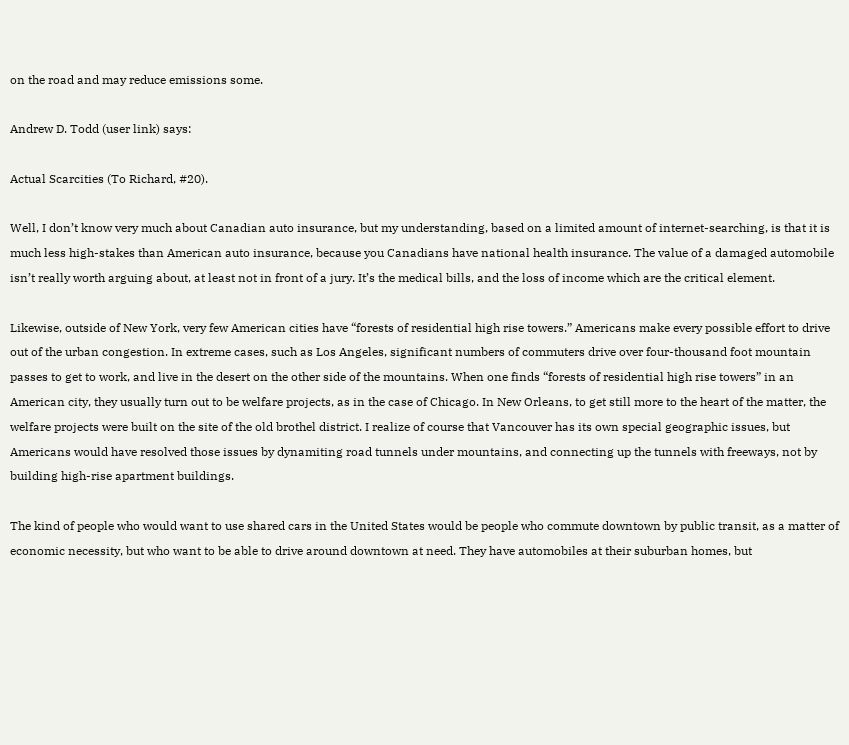on the road and may reduce emissions some.

Andrew D. Todd (user link) says:

Actual Scarcities (To Richard, #20).

Well, I don’t know very much about Canadian auto insurance, but my understanding, based on a limited amount of internet-searching, is that it is much less high-stakes than American auto insurance, because you Canadians have national health insurance. The value of a damaged automobile isn’t really worth arguing about, at least not in front of a jury. It’s the medical bills, and the loss of income which are the critical element.

Likewise, outside of New York, very few American cities have “forests of residential high rise towers.” Americans make every possible effort to drive out of the urban congestion. In extreme cases, such as Los Angeles, significant numbers of commuters drive over four-thousand foot mountain passes to get to work, and live in the desert on the other side of the mountains. When one finds “forests of residential high rise towers” in an American city, they usually turn out to be welfare projects, as in the case of Chicago. In New Orleans, to get still more to the heart of the matter, the welfare projects were built on the site of the old brothel district. I realize of course that Vancouver has its own special geographic issues, but Americans would have resolved those issues by dynamiting road tunnels under mountains, and connecting up the tunnels with freeways, not by building high-rise apartment buildings.

The kind of people who would want to use shared cars in the United States would be people who commute downtown by public transit, as a matter of economic necessity, but who want to be able to drive around downtown at need. They have automobiles at their suburban homes, but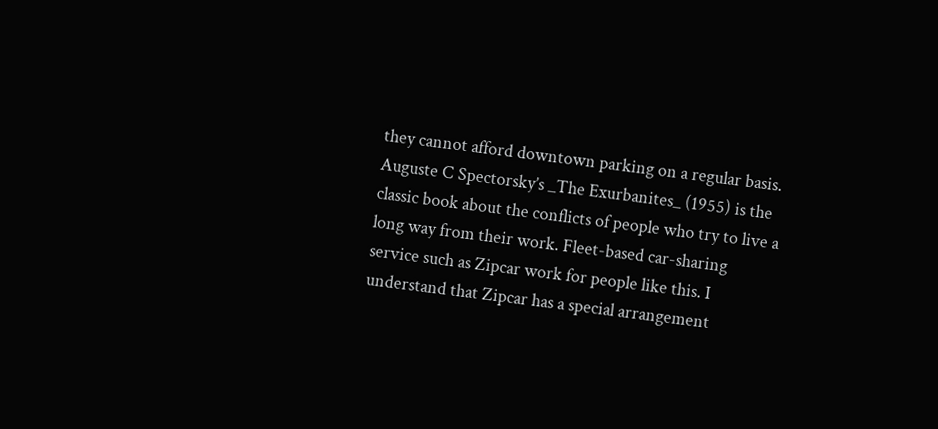they cannot afford downtown parking on a regular basis. Auguste C Spectorsky’s _The Exurbanites_ (1955) is the classic book about the conflicts of people who try to live a long way from their work. Fleet-based car-sharing service such as Zipcar work for people like this. I understand that Zipcar has a special arrangement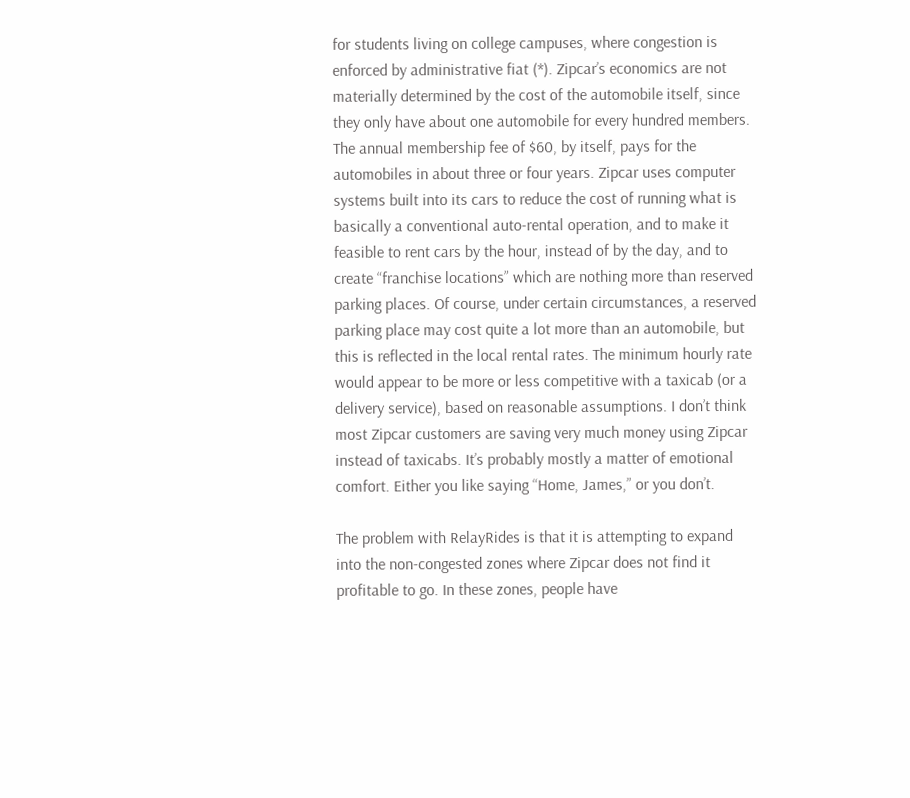for students living on college campuses, where congestion is enforced by administrative fiat (*). Zipcar’s economics are not materially determined by the cost of the automobile itself, since they only have about one automobile for every hundred members. The annual membership fee of $60, by itself, pays for the automobiles in about three or four years. Zipcar uses computer systems built into its cars to reduce the cost of running what is basically a conventional auto-rental operation, and to make it feasible to rent cars by the hour, instead of by the day, and to create “franchise locations” which are nothing more than reserved parking places. Of course, under certain circumstances, a reserved parking place may cost quite a lot more than an automobile, but this is reflected in the local rental rates. The minimum hourly rate would appear to be more or less competitive with a taxicab (or a delivery service), based on reasonable assumptions. I don’t think most Zipcar customers are saving very much money using Zipcar instead of taxicabs. It’s probably mostly a matter of emotional comfort. Either you like saying “Home, James,” or you don’t.

The problem with RelayRides is that it is attempting to expand into the non-congested zones where Zipcar does not find it profitable to go. In these zones, people have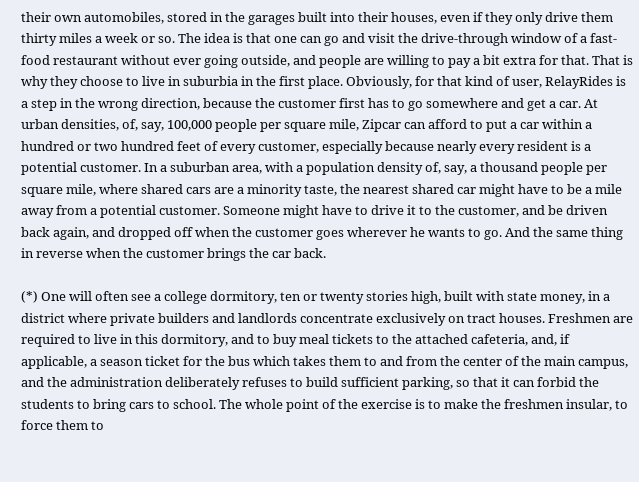their own automobiles, stored in the garages built into their houses, even if they only drive them thirty miles a week or so. The idea is that one can go and visit the drive-through window of a fast-food restaurant without ever going outside, and people are willing to pay a bit extra for that. That is why they choose to live in suburbia in the first place. Obviously, for that kind of user, RelayRides is a step in the wrong direction, because the customer first has to go somewhere and get a car. At urban densities, of, say, 100,000 people per square mile, Zipcar can afford to put a car within a hundred or two hundred feet of every customer, especially because nearly every resident is a potential customer. In a suburban area, with a population density of, say, a thousand people per square mile, where shared cars are a minority taste, the nearest shared car might have to be a mile away from a potential customer. Someone might have to drive it to the customer, and be driven back again, and dropped off when the customer goes wherever he wants to go. And the same thing in reverse when the customer brings the car back.

(*) One will often see a college dormitory, ten or twenty stories high, built with state money, in a district where private builders and landlords concentrate exclusively on tract houses. Freshmen are required to live in this dormitory, and to buy meal tickets to the attached cafeteria, and, if applicable, a season ticket for the bus which takes them to and from the center of the main campus, and the administration deliberately refuses to build sufficient parking, so that it can forbid the students to bring cars to school. The whole point of the exercise is to make the freshmen insular, to force them to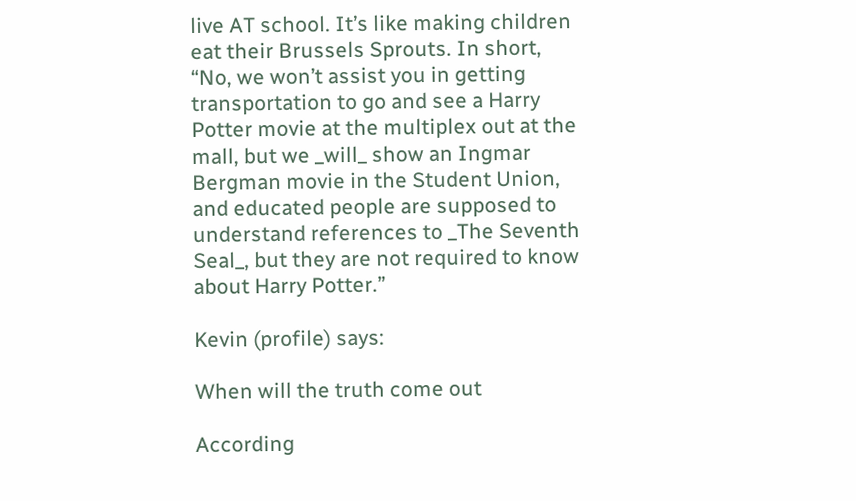live AT school. It’s like making children eat their Brussels Sprouts. In short, “No, we won’t assist you in getting transportation to go and see a Harry Potter movie at the multiplex out at the mall, but we _will_ show an Ingmar Bergman movie in the Student Union, and educated people are supposed to understand references to _The Seventh Seal_, but they are not required to know about Harry Potter.”

Kevin (profile) says:

When will the truth come out

According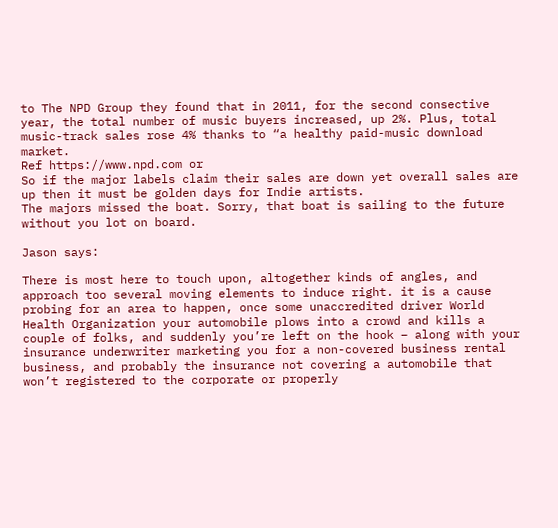to The NPD Group they found that in 2011, for the second consective year, the total number of music buyers increased, up 2%. Plus, total music-track sales rose 4% thanks to “a healthy paid-music download market.
Ref https://www.npd.com or
So if the major labels claim their sales are down yet overall sales are up then it must be golden days for Indie artists.
The majors missed the boat. Sorry, that boat is sailing to the future without you lot on board.

Jason says:

There is most here to touch upon, altogether kinds of angles, and approach too several moving elements to induce right. it is a cause probing for an area to happen, once some unaccredited driver World Health Organization your automobile plows into a crowd and kills a couple of folks, and suddenly you’re left on the hook – along with your insurance underwriter marketing you for a non-covered business rental business, and probably the insurance not covering a automobile that won’t registered to the corporate or properly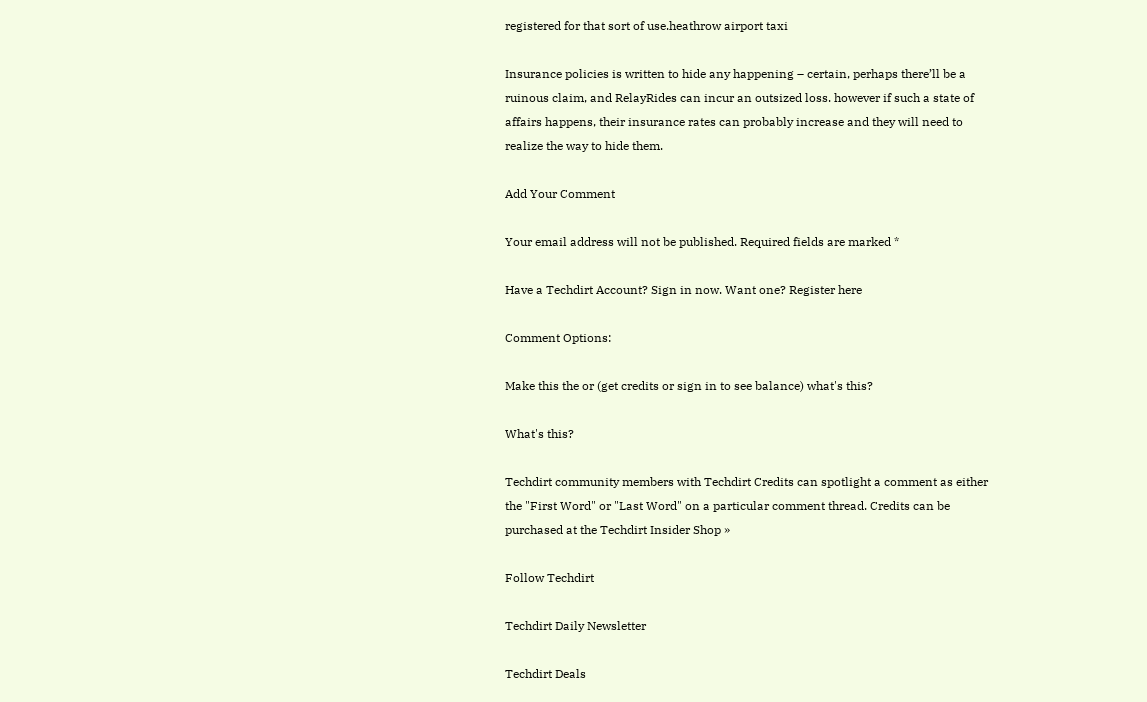registered for that sort of use.heathrow airport taxi

Insurance policies is written to hide any happening – certain, perhaps there’ll be a ruinous claim, and RelayRides can incur an outsized loss. however if such a state of affairs happens, their insurance rates can probably increase and they will need to realize the way to hide them.

Add Your Comment

Your email address will not be published. Required fields are marked *

Have a Techdirt Account? Sign in now. Want one? Register here

Comment Options:

Make this the or (get credits or sign in to see balance) what's this?

What's this?

Techdirt community members with Techdirt Credits can spotlight a comment as either the "First Word" or "Last Word" on a particular comment thread. Credits can be purchased at the Techdirt Insider Shop »

Follow Techdirt

Techdirt Daily Newsletter

Techdirt Deals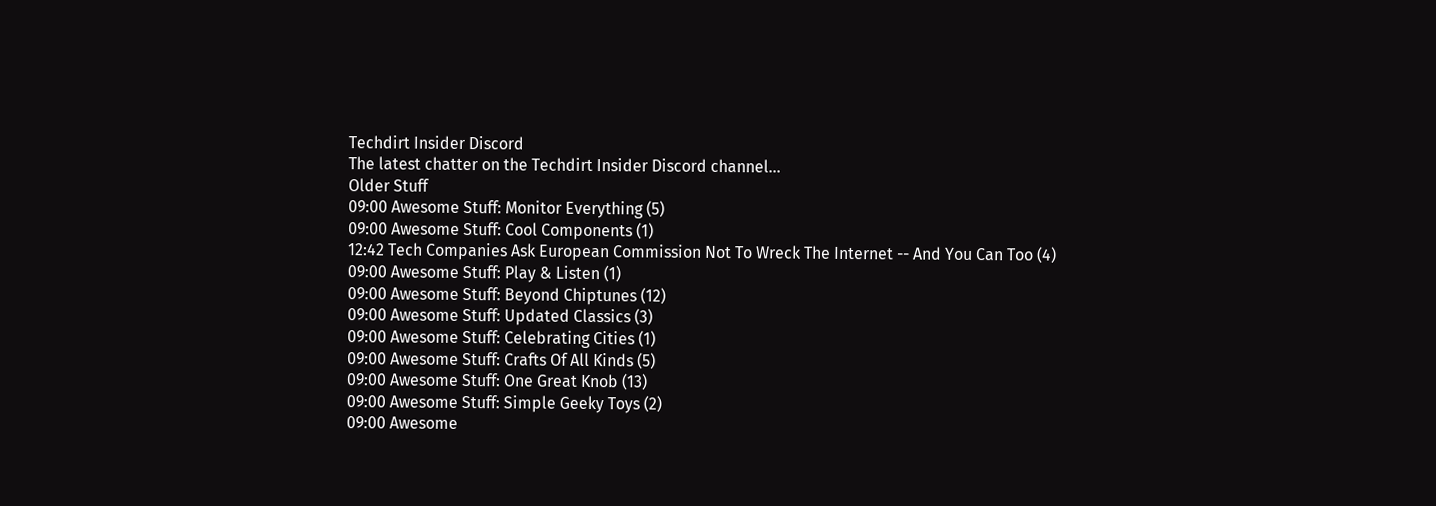Techdirt Insider Discord
The latest chatter on the Techdirt Insider Discord channel...
Older Stuff
09:00 Awesome Stuff: Monitor Everything (5)
09:00 Awesome Stuff: Cool Components (1)
12:42 Tech Companies Ask European Commission Not To Wreck The Internet -- And You Can Too (4)
09:00 Awesome Stuff: Play & Listen (1)
09:00 Awesome Stuff: Beyond Chiptunes (12)
09:00 Awesome Stuff: Updated Classics (3)
09:00 Awesome Stuff: Celebrating Cities (1)
09:00 Awesome Stuff: Crafts Of All Kinds (5)
09:00 Awesome Stuff: One Great Knob (13)
09:00 Awesome Stuff: Simple Geeky Toys (2)
09:00 Awesome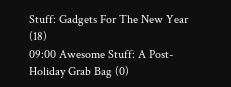Stuff: Gadgets For The New Year (18)
09:00 Awesome Stuff: A Post-Holiday Grab Bag (0)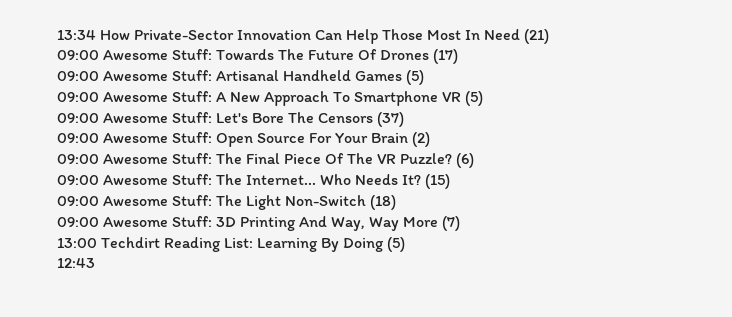13:34 How Private-Sector Innovation Can Help Those Most In Need (21)
09:00 Awesome Stuff: Towards The Future Of Drones (17)
09:00 Awesome Stuff: Artisanal Handheld Games (5)
09:00 Awesome Stuff: A New Approach To Smartphone VR (5)
09:00 Awesome Stuff: Let's Bore The Censors (37)
09:00 Awesome Stuff: Open Source For Your Brain (2)
09:00 Awesome Stuff: The Final Piece Of The VR Puzzle? (6)
09:00 Awesome Stuff: The Internet... Who Needs It? (15)
09:00 Awesome Stuff: The Light Non-Switch (18)
09:00 Awesome Stuff: 3D Printing And Way, Way More (7)
13:00 Techdirt Reading List: Learning By Doing (5)
12:43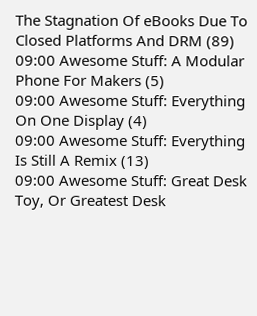The Stagnation Of eBooks Due To Closed Platforms And DRM (89)
09:00 Awesome Stuff: A Modular Phone For Makers (5)
09:00 Awesome Stuff: Everything On One Display (4)
09:00 Awesome Stuff: Everything Is Still A Remix (13)
09:00 Awesome Stuff: Great Desk Toy, Or Greatest Desk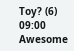Toy? (6)
09:00 Awesome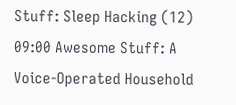Stuff: Sleep Hacking (12)
09:00 Awesome Stuff: A Voice-Operated Household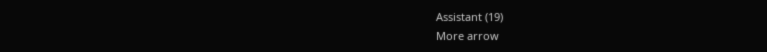Assistant (19)
More arrow